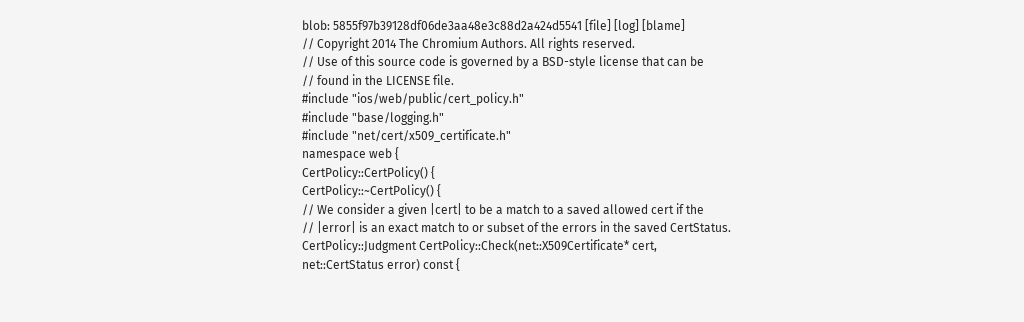blob: 5855f97b39128df06de3aa48e3c88d2a424d5541 [file] [log] [blame]
// Copyright 2014 The Chromium Authors. All rights reserved.
// Use of this source code is governed by a BSD-style license that can be
// found in the LICENSE file.
#include "ios/web/public/cert_policy.h"
#include "base/logging.h"
#include "net/cert/x509_certificate.h"
namespace web {
CertPolicy::CertPolicy() {
CertPolicy::~CertPolicy() {
// We consider a given |cert| to be a match to a saved allowed cert if the
// |error| is an exact match to or subset of the errors in the saved CertStatus.
CertPolicy::Judgment CertPolicy::Check(net::X509Certificate* cert,
net::CertStatus error) const {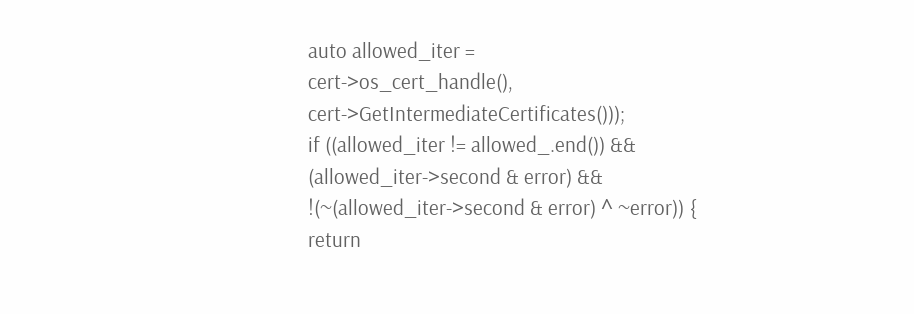auto allowed_iter =
cert->os_cert_handle(), cert->GetIntermediateCertificates()));
if ((allowed_iter != allowed_.end()) && (allowed_iter->second & error) &&
!(~(allowed_iter->second & error) ^ ~error)) {
return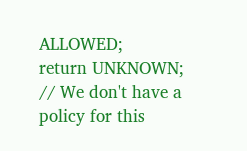ALLOWED;
return UNKNOWN; // We don't have a policy for this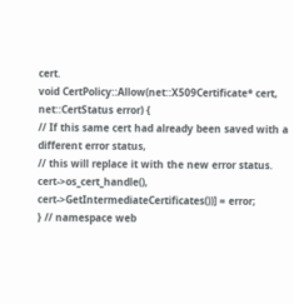cert.
void CertPolicy::Allow(net::X509Certificate* cert, net::CertStatus error) {
// If this same cert had already been saved with a different error status,
// this will replace it with the new error status.
cert->os_cert_handle(), cert->GetIntermediateCertificates())] = error;
} // namespace web